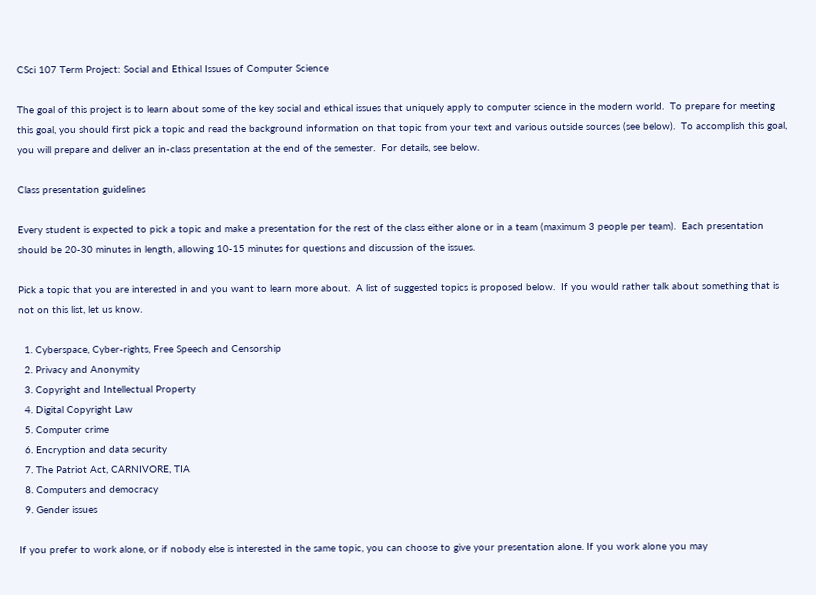CSci 107 Term Project: Social and Ethical Issues of Computer Science

The goal of this project is to learn about some of the key social and ethical issues that uniquely apply to computer science in the modern world.  To prepare for meeting this goal, you should first pick a topic and read the background information on that topic from your text and various outside sources (see below).  To accomplish this goal, you will prepare and deliver an in-class presentation at the end of the semester.  For details, see below.

Class presentation guidelines

Every student is expected to pick a topic and make a presentation for the rest of the class either alone or in a team (maximum 3 people per team).  Each presentation should be 20-30 minutes in length, allowing 10-15 minutes for questions and discussion of the issues.

Pick a topic that you are interested in and you want to learn more about.  A list of suggested topics is proposed below.  If you would rather talk about something that is not on this list, let us know.

  1. Cyberspace, Cyber-rights, Free Speech and Censorship
  2. Privacy and Anonymity
  3. Copyright and Intellectual Property
  4. Digital Copyright Law
  5. Computer crime
  6. Encryption and data security
  7. The Patriot Act, CARNIVORE, TIA
  8. Computers and democracy
  9. Gender issues

If you prefer to work alone, or if nobody else is interested in the same topic, you can choose to give your presentation alone. If you work alone you may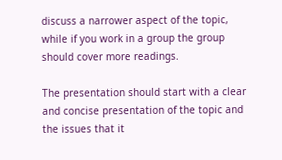discuss a narrower aspect of the topic, while if you work in a group the group should cover more readings.

The presentation should start with a clear and concise presentation of the topic and the issues that it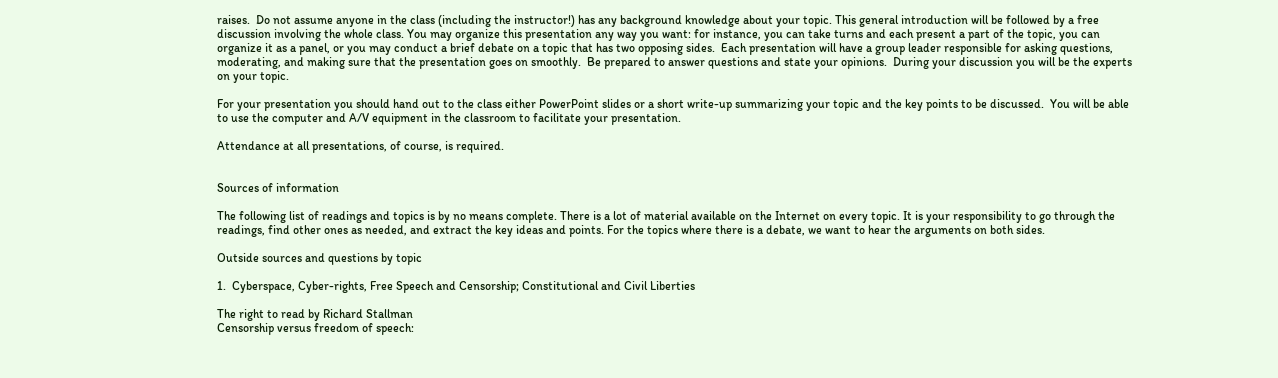raises.  Do not assume anyone in the class (including the instructor!) has any background knowledge about your topic. This general introduction will be followed by a free discussion involving the whole class. You may organize this presentation any way you want: for instance, you can take turns and each present a part of the topic, you can organize it as a panel, or you may conduct a brief debate on a topic that has two opposing sides.  Each presentation will have a group leader responsible for asking questions, moderating, and making sure that the presentation goes on smoothly.  Be prepared to answer questions and state your opinions.  During your discussion you will be the experts on your topic.

For your presentation you should hand out to the class either PowerPoint slides or a short write-up summarizing your topic and the key points to be discussed.  You will be able to use the computer and A/V equipment in the classroom to facilitate your presentation.

Attendance at all presentations, of course, is required.


Sources of information

The following list of readings and topics is by no means complete. There is a lot of material available on the Internet on every topic. It is your responsibility to go through the readings, find other ones as needed, and extract the key ideas and points. For the topics where there is a debate, we want to hear the arguments on both sides.

Outside sources and questions by topic

1.  Cyberspace, Cyber-rights, Free Speech and Censorship; Constitutional and Civil Liberties

The right to read by Richard Stallman
Censorship versus freedom of speech: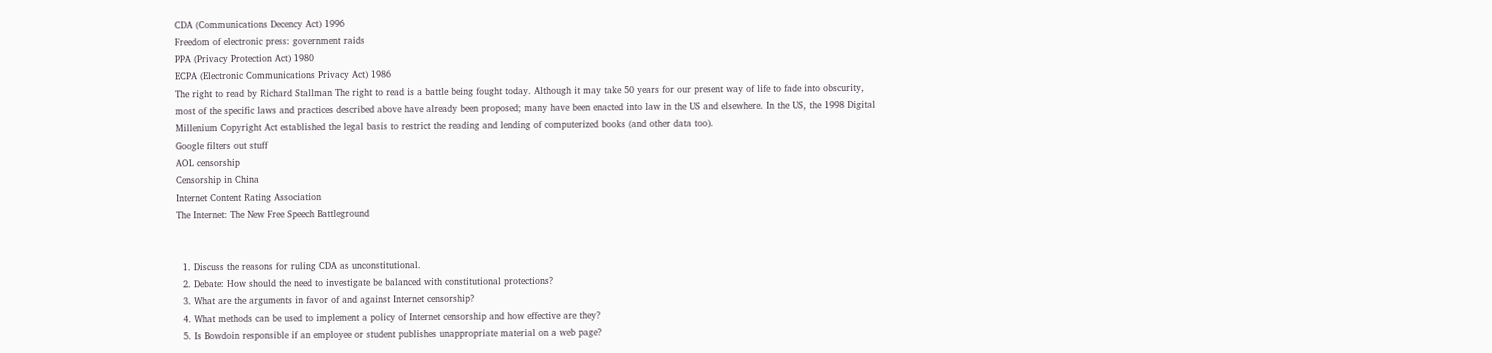CDA (Communications Decency Act) 1996
Freedom of electronic press: government raids
PPA (Privacy Protection Act) 1980
ECPA (Electronic Communications Privacy Act) 1986
The right to read by Richard Stallman The right to read is a battle being fought today. Although it may take 50 years for our present way of life to fade into obscurity, most of the specific laws and practices described above have already been proposed; many have been enacted into law in the US and elsewhere. In the US, the 1998 Digital Millenium Copyright Act established the legal basis to restrict the reading and lending of computerized books (and other data too).
Google filters out stuff
AOL censorship
Censorship in China
Internet Content Rating Association
The Internet: The New Free Speech Battleground


  1. Discuss the reasons for ruling CDA as unconstitutional.
  2. Debate: How should the need to investigate be balanced with constitutional protections?
  3. What are the arguments in favor of and against Internet censorship?
  4. What methods can be used to implement a policy of Internet censorship and how effective are they?
  5. Is Bowdoin responsible if an employee or student publishes unappropriate material on a web page?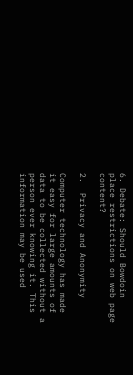6. Debate: Should Bowdoin place restrictions on web page content?

2.  Privacy and Anonymity

Computer technology has made it easy for large amounts of data to be collected without a person ever knowing it. This information may be used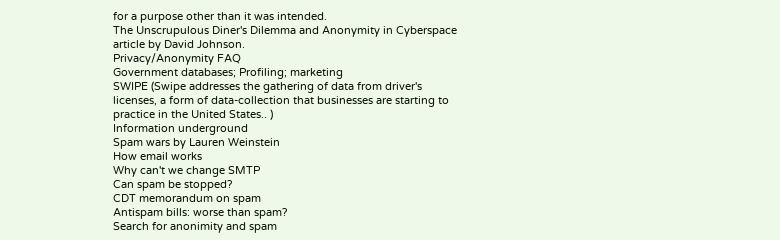for a purpose other than it was intended.
The Unscrupulous Diner's Dilemma and Anonymity in Cyberspace article by David Johnson.
Privacy/Anonymity FAQ
Government databases; Profiling; marketing
SWIPE (Swipe addresses the gathering of data from driver's licenses, a form of data-collection that businesses are starting to practice in the United States.. )
Information underground
Spam wars by Lauren Weinstein
How email works
Why can't we change SMTP
Can spam be stopped?
CDT memorandum on spam
Antispam bills: worse than spam?
Search for anonimity and spam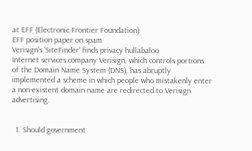at EFF (Electronic Frontier Foundation)
EFF position paper on spam
Verisign's 'SiteFinder' finds privacy hullabaloo
Internet services company Verisign, which controls portions of the Domain Name System (DNS), has abruptly implemented a scheme in which people who mistakenly enter a non-existent domain name are redirected to Verisign advertising.


  1. Should government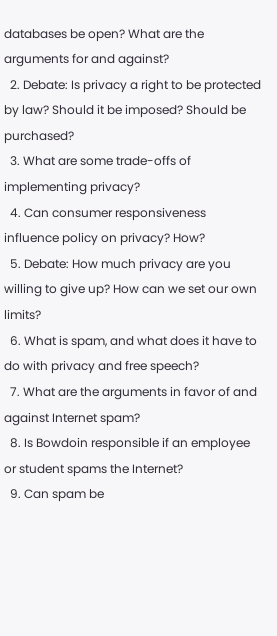databases be open? What are the arguments for and against?
  2. Debate: Is privacy a right to be protected by law? Should it be imposed? Should be purchased?
  3. What are some trade-offs of implementing privacy?
  4. Can consumer responsiveness influence policy on privacy? How?
  5. Debate: How much privacy are you willing to give up? How can we set our own limits?
  6. What is spam, and what does it have to do with privacy and free speech?
  7. What are the arguments in favor of and against Internet spam?
  8. Is Bowdoin responsible if an employee or student spams the Internet?
  9. Can spam be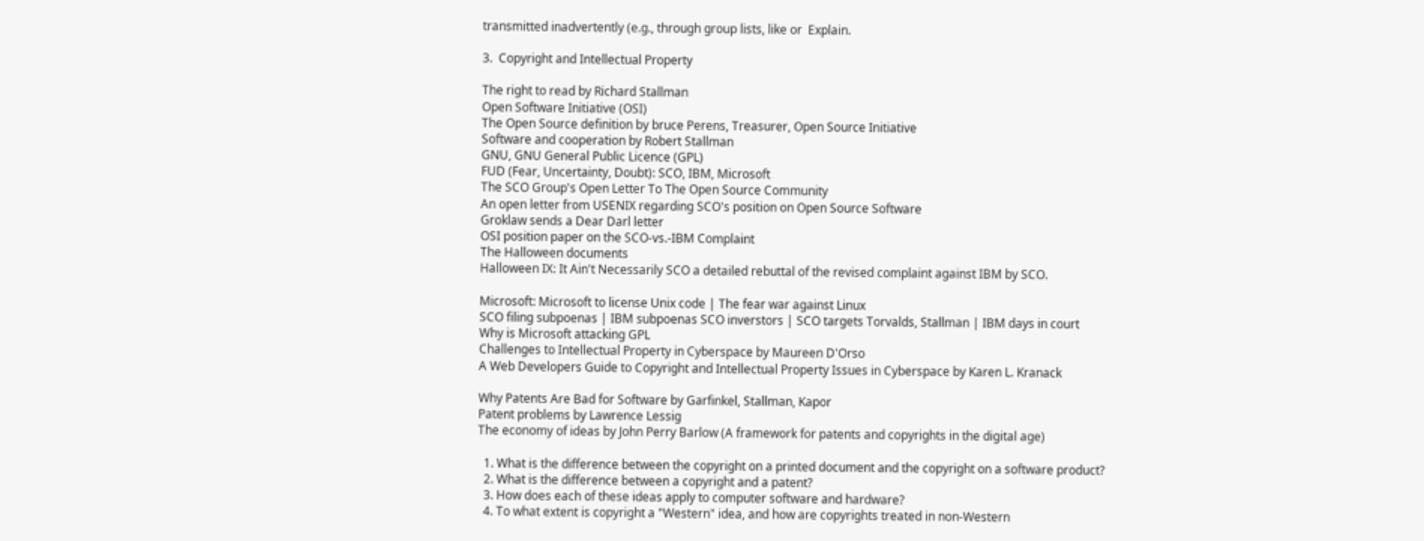transmitted inadvertently (e.g., through group lists, like or  Explain.

3.  Copyright and Intellectual Property

The right to read by Richard Stallman
Open Software Initiative (OSI)
The Open Source definition by bruce Perens, Treasurer, Open Source Initiative
Software and cooperation by Robert Stallman
GNU, GNU General Public Licence (GPL)
FUD (Fear, Uncertainty, Doubt): SCO, IBM, Microsoft
The SCO Group's Open Letter To The Open Source Community
An open letter from USENIX regarding SCO's position on Open Source Software
Groklaw sends a Dear Darl letter
OSI position paper on the SCO-vs.-IBM Complaint
The Halloween documents
Halloween IX: It Ain't Necessarily SCO a detailed rebuttal of the revised complaint against IBM by SCO.

Microsoft: Microsoft to license Unix code | The fear war against Linux
SCO filing subpoenas | IBM subpoenas SCO inverstors | SCO targets Torvalds, Stallman | IBM days in court
Why is Microsoft attacking GPL
Challenges to Intellectual Property in Cyberspace by Maureen D'Orso
A Web Developers Guide to Copyright and Intellectual Property Issues in Cyberspace by Karen L. Kranack

Why Patents Are Bad for Software by Garfinkel, Stallman, Kapor
Patent problems by Lawrence Lessig
The economy of ideas by John Perry Barlow (A framework for patents and copyrights in the digital age)

  1. What is the difference between the copyright on a printed document and the copyright on a software product?
  2. What is the difference between a copyright and a patent?
  3. How does each of these ideas apply to computer software and hardware?
  4. To what extent is copyright a "Western" idea, and how are copyrights treated in non-Western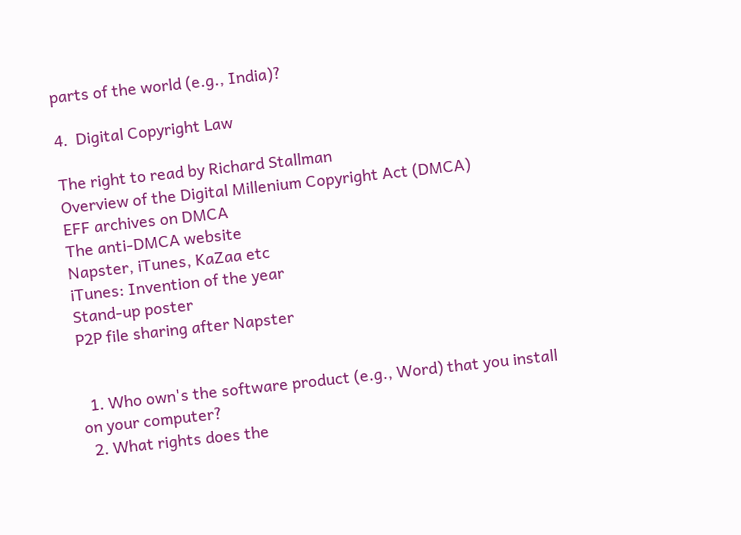parts of the world (e.g., India)?

4.  Digital Copyright Law

The right to read by Richard Stallman
Overview of the Digital Millenium Copyright Act (DMCA)
EFF archives on DMCA
The anti-DMCA website
Napster, iTunes, KaZaa etc
iTunes: Invention of the year
Stand-up poster
P2P file sharing after Napster


  1. Who own's the software product (e.g., Word) that you install on your computer?
  2. What rights does the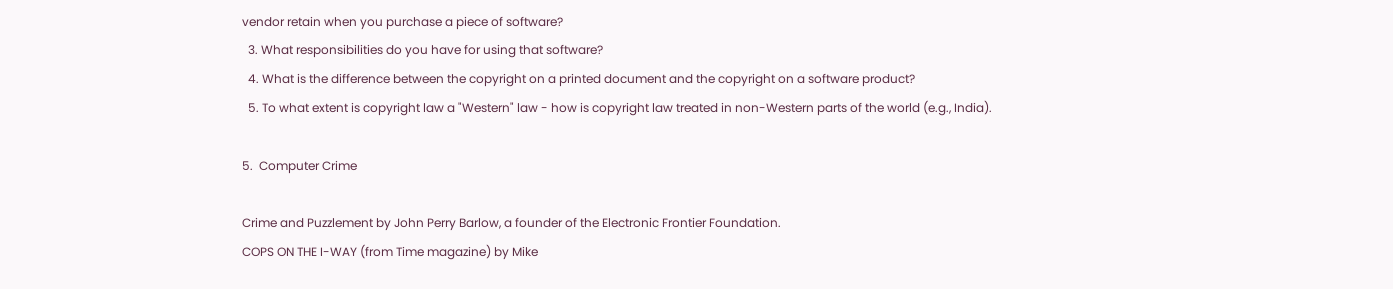vendor retain when you purchase a piece of software?
  3. What responsibilities do you have for using that software?
  4. What is the difference between the copyright on a printed document and the copyright on a software product?
  5. To what extent is copyright law a "Western" law - how is copyright law treated in non-Western parts of the world (e.g., India).

5.  Computer Crime

Crime and Puzzlement by John Perry Barlow, a founder of the Electronic Frontier Foundation.
COPS ON THE I-WAY (from Time magazine) by Mike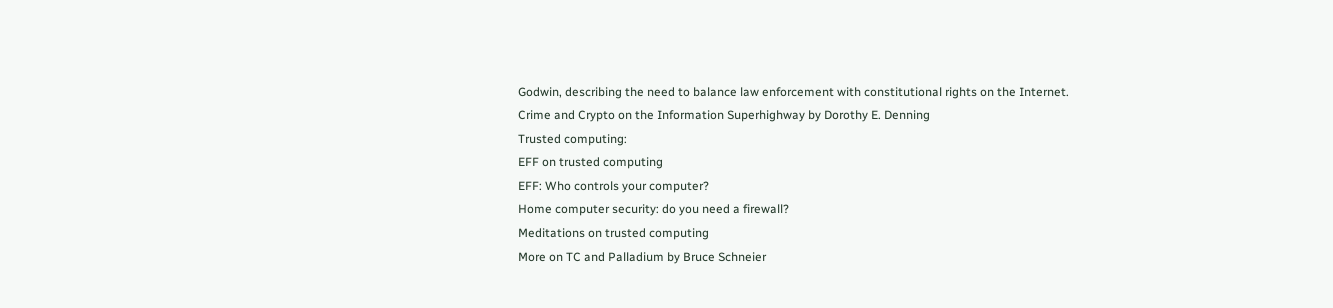Godwin, describing the need to balance law enforcement with constitutional rights on the Internet.
Crime and Crypto on the Information Superhighway by Dorothy E. Denning
Trusted computing:
EFF on trusted computing
EFF: Who controls your computer?
Home computer security: do you need a firewall?
Meditations on trusted computing
More on TC and Palladium by Bruce Schneier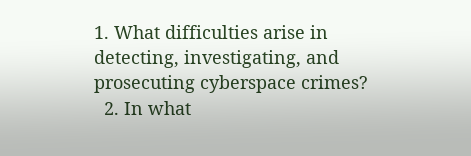1. What difficulties arise in detecting, investigating, and prosecuting cyberspace crimes?
  2. In what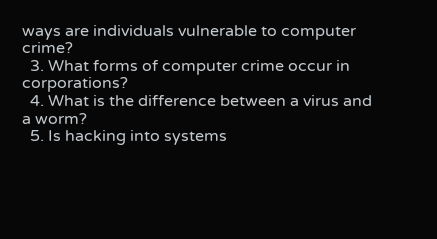ways are individuals vulnerable to computer crime?
  3. What forms of computer crime occur in corporations?
  4. What is the difference between a virus and a worm?
  5. Is hacking into systems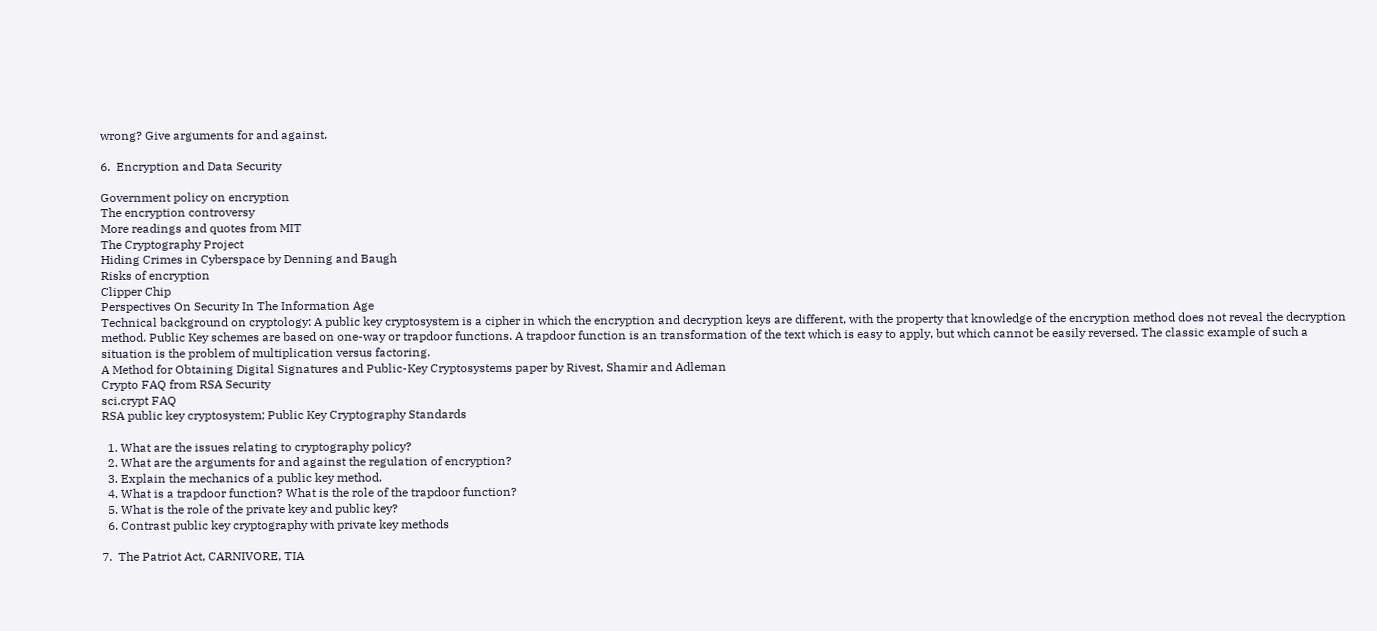wrong? Give arguments for and against.

6.  Encryption and Data Security

Government policy on encryption
The encryption controversy
More readings and quotes from MIT
The Cryptography Project
Hiding Crimes in Cyberspace by Denning and Baugh
Risks of encryption
Clipper Chip
Perspectives On Security In The Information Age
Technical background on cryptology: A public key cryptosystem is a cipher in which the encryption and decryption keys are different, with the property that knowledge of the encryption method does not reveal the decryption method. Public Key schemes are based on one-way or trapdoor functions. A trapdoor function is an transformation of the text which is easy to apply, but which cannot be easily reversed. The classic example of such a situation is the problem of multiplication versus factoring.
A Method for Obtaining Digital Signatures and Public-Key Cryptosystems paper by Rivest, Shamir and Adleman
Crypto FAQ from RSA Security
sci.crypt FAQ
RSA public key cryptosystem; Public Key Cryptography Standards

  1. What are the issues relating to cryptography policy?
  2. What are the arguments for and against the regulation of encryption?
  3. Explain the mechanics of a public key method.
  4. What is a trapdoor function? What is the role of the trapdoor function?
  5. What is the role of the private key and public key?
  6. Contrast public key cryptography with private key methods

7.  The Patriot Act, CARNIVORE, TIA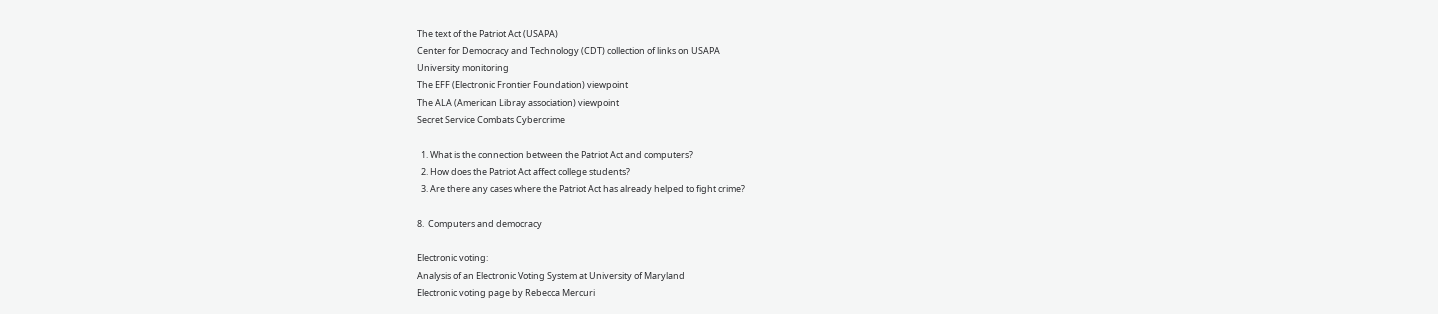The text of the Patriot Act (USAPA)
Center for Democracy and Technology (CDT) collection of links on USAPA
University monitoring
The EFF (Electronic Frontier Foundation) viewpoint
The ALA (American Libray association) viewpoint
Secret Service Combats Cybercrime

  1. What is the connection between the Patriot Act and computers?
  2. How does the Patriot Act affect college students?
  3. Are there any cases where the Patriot Act has already helped to fight crime?

8.  Computers and democracy

Electronic voting:
Analysis of an Electronic Voting System at University of Maryland
Electronic voting page by Rebecca Mercuri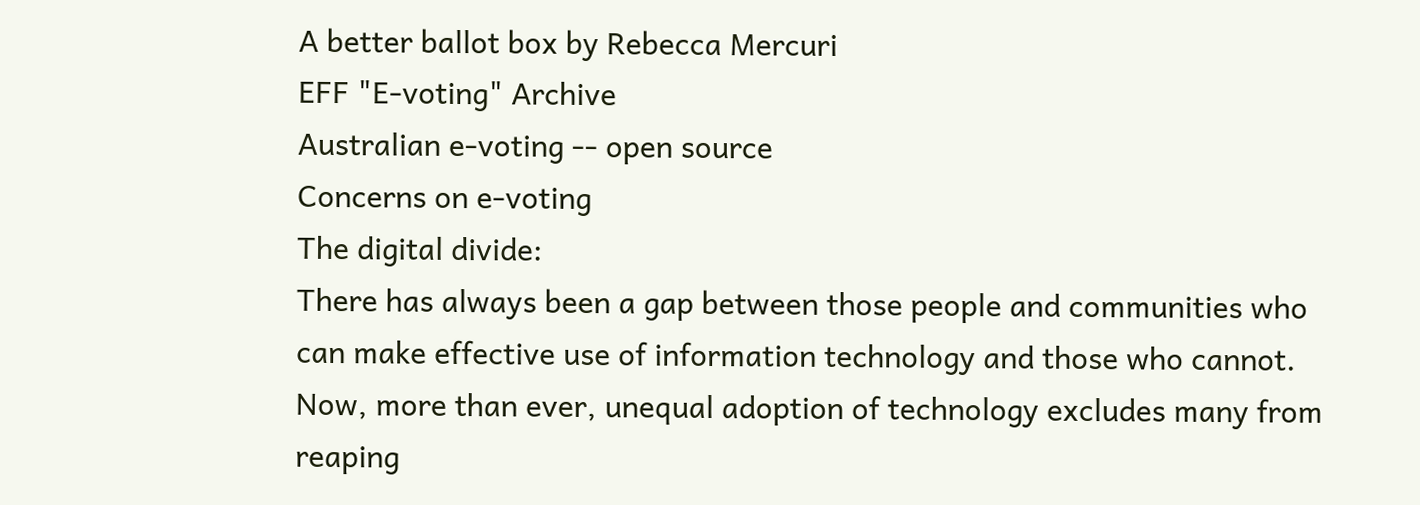A better ballot box by Rebecca Mercuri
EFF "E-voting" Archive
Australian e-voting -- open source
Concerns on e-voting
The digital divide:
There has always been a gap between those people and communities who can make effective use of information technology and those who cannot.  Now, more than ever, unequal adoption of technology excludes many from reaping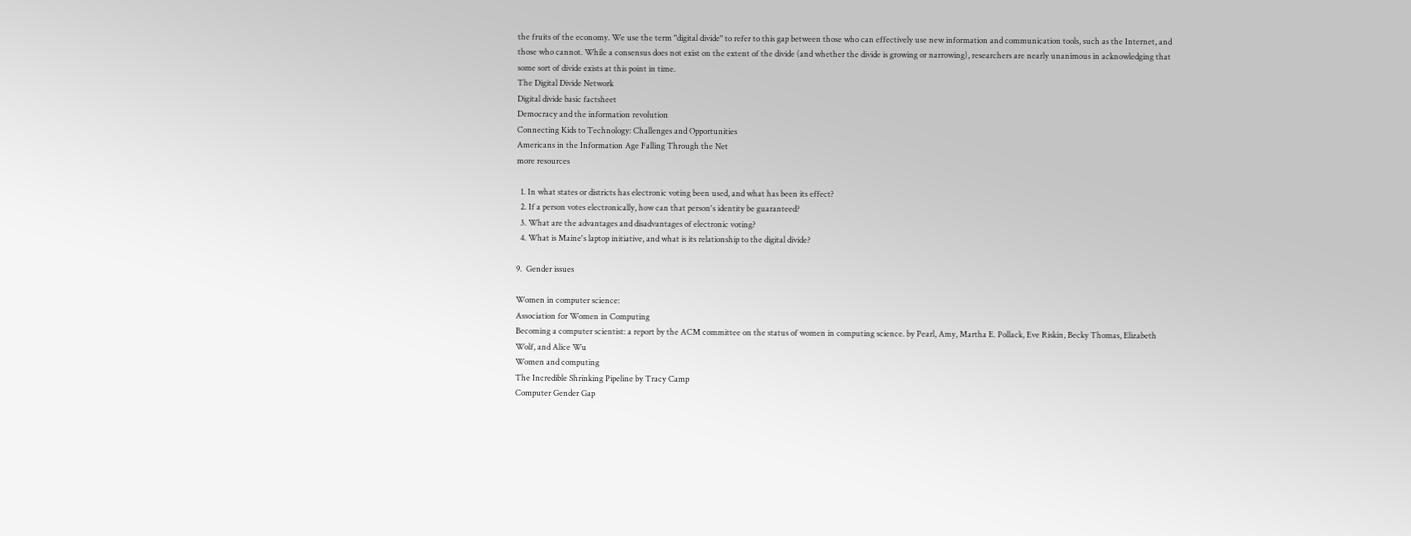the fruits of the economy. We use the term "digital divide" to refer to this gap between those who can effectively use new information and communication tools, such as the Internet, and those who cannot. While a consensus does not exist on the extent of the divide (and whether the divide is growing or narrowing), researchers are nearly unanimous in acknowledging that some sort of divide exists at this point in time.
The Digital Divide Network
Digital divide basic factsheet
Democracy and the information revolution
Connecting Kids to Technology: Challenges and Opportunities
Americans in the Information Age Falling Through the Net
more resources

  1. In what states or districts has electronic voting been used, and what has been its effect?
  2. If a person votes electronically, how can that person's identity be guaranteed?
  3. What are the advantages and disadvantages of electronic voting?
  4. What is Maine's laptop initiative, and what is its relationship to the digital divide?

9.  Gender issues

Women in computer science:
Association for Women in Computing
Becoming a computer scientist: a report by the ACM committee on the status of women in computing science. by Pearl, Amy, Martha E. Pollack, Eve Riskin, Becky Thomas, Elizabeth Wolf, and Alice Wu
Women and computing
The Incredible Shrinking Pipeline by Tracy Camp
Computer Gender Gap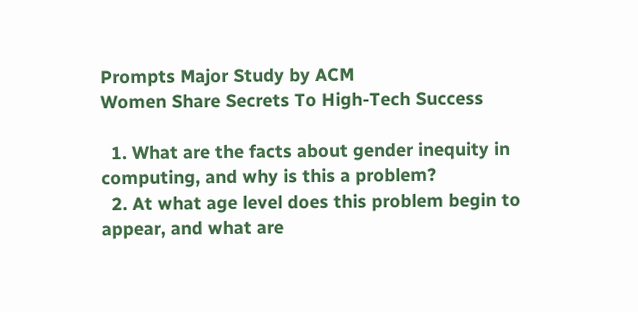Prompts Major Study by ACM
Women Share Secrets To High-Tech Success

  1. What are the facts about gender inequity in computing, and why is this a problem?
  2. At what age level does this problem begin to appear, and what are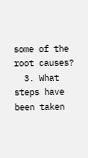some of the root causes?
  3. What steps have been taken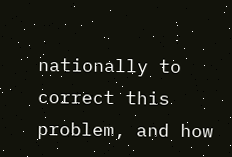nationally to correct this problem, and how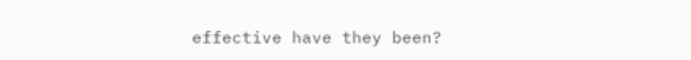effective have they been?